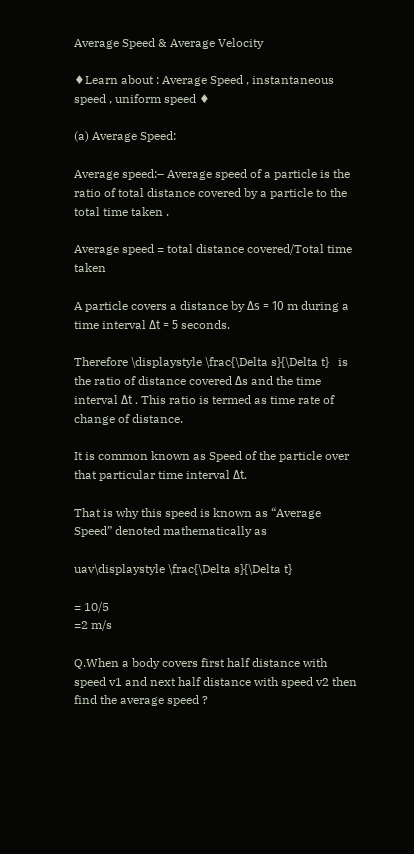Average Speed & Average Velocity

♦Learn about : Average Speed , instantaneous speed , uniform speed ♦

(a) Average Speed:

Average speed:– Average speed of a particle is the ratio of total distance covered by a particle to the total time taken .

Average speed = total distance covered/Total time taken

A particle covers a distance by Δs = 10 m during a time interval Δt = 5 seconds.

Therefore \displaystyle \frac{\Delta s}{\Delta t}   is the ratio of distance covered Δs and the time interval Δt . This ratio is termed as time rate of change of distance.

It is common known as Speed of the particle over that particular time interval Δt.

That is why this speed is known as “Average Speed” denoted mathematically as

uav\displaystyle \frac{\Delta s}{\Delta t}

= 10/5
=2 m/s

Q.When a body covers first half distance with speed v1 and next half distance with speed v2 then find the average speed ?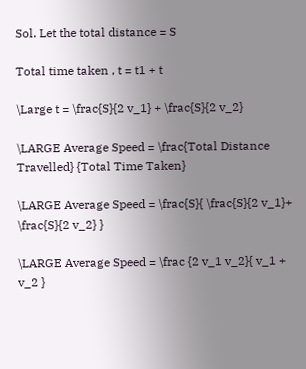Sol. Let the total distance = S

Total time taken , t = t1 + t

\Large t = \frac{S}{2 v_1} + \frac{S}{2 v_2}

\LARGE Average Speed = \frac{Total Distance Travelled} {Total Time Taken}

\LARGE Average Speed = \frac{S}{ \frac{S}{2 v_1}+ \frac{S}{2 v_2} }

\LARGE Average Speed = \frac {2 v_1 v_2}{ v_1 + v_2 }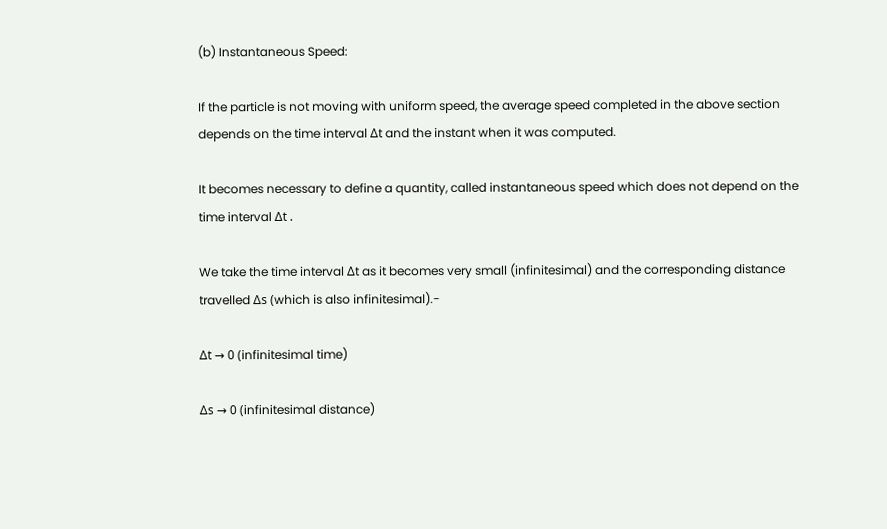(b) Instantaneous Speed:

If the particle is not moving with uniform speed, the average speed completed in the above section depends on the time interval Δt and the instant when it was computed.

It becomes necessary to define a quantity, called instantaneous speed which does not depend on the time interval Δt .

We take the time interval Δt as it becomes very small (infinitesimal) and the corresponding distance travelled Δs (which is also infinitesimal).-

Δt → 0 (infinitesimal time)

Δs → 0 (infinitesimal distance)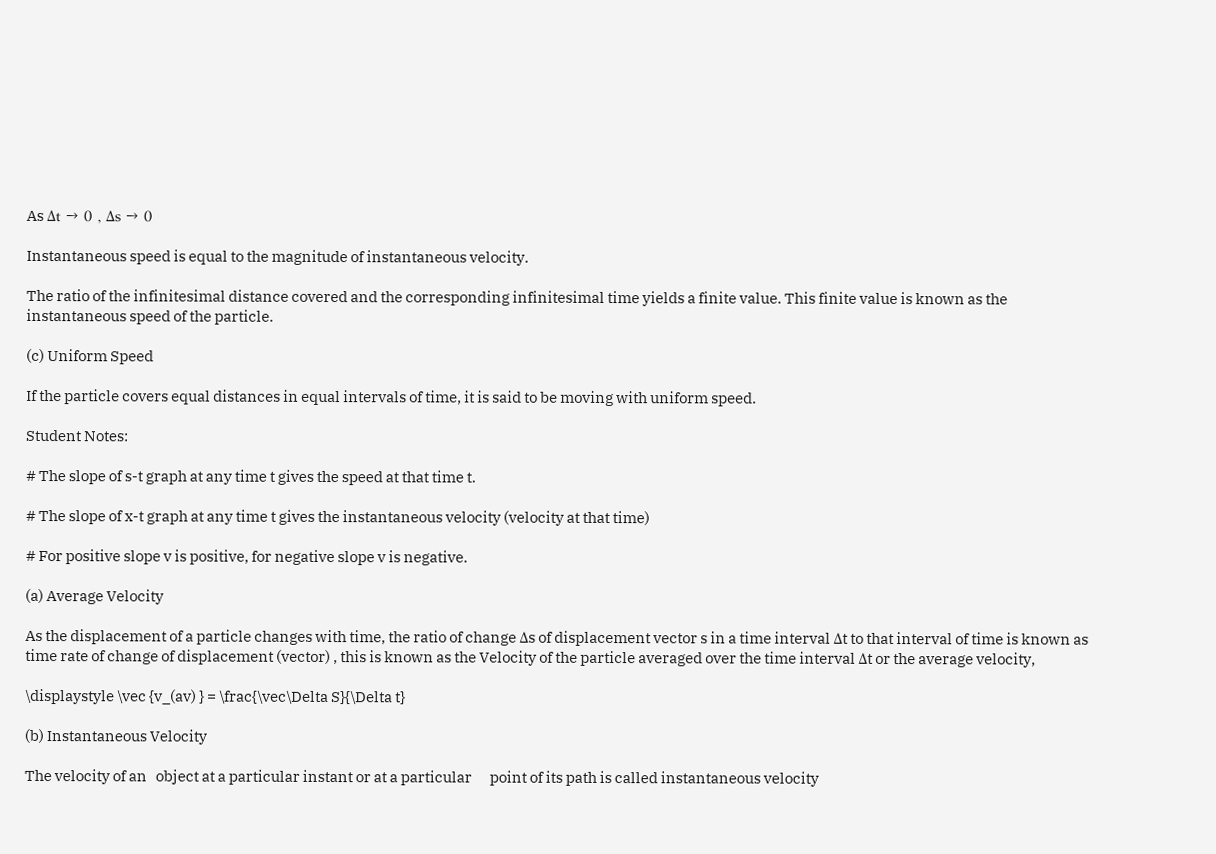As Δt → 0 , Δs → 0

Instantaneous speed is equal to the magnitude of instantaneous velocity.

The ratio of the infinitesimal distance covered and the corresponding infinitesimal time yields a finite value. This finite value is known as the instantaneous speed of the particle.

(c) Uniform Speed

If the particle covers equal distances in equal intervals of time, it is said to be moving with uniform speed.

Student Notes:

# The slope of s-t graph at any time t gives the speed at that time t.

# The slope of x-t graph at any time t gives the instantaneous velocity (velocity at that time)

# For positive slope v is positive, for negative slope v is negative.

(a) Average Velocity

As the displacement of a particle changes with time, the ratio of change Δs of displacement vector s in a time interval Δt to that interval of time is known as time rate of change of displacement (vector) , this is known as the Velocity of the particle averaged over the time interval Δt or the average velocity,

\displaystyle \vec {v_(av) } = \frac{\vec\Delta S}{\Delta t}

(b) Instantaneous Velocity

The velocity of an   object at a particular instant or at a particular      point of its path is called instantaneous velocity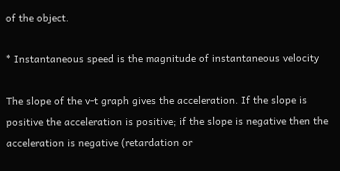of the object.

* Instantaneous speed is the magnitude of instantaneous velocity

The slope of the v-t graph gives the acceleration. If the slope is positive the acceleration is positive; if the slope is negative then the acceleration is negative (retardation or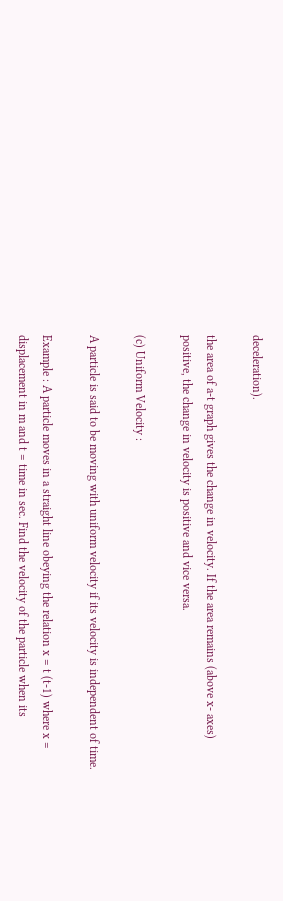deceleration).

the area of a-t graph gives the change in velocity. If the area remains (above x- axes) positive, the change in velocity is positive and vice versa.

(c) Uniform Velocity :

A particle is said to be moving with uniform velocity if its velocity is independent of time.

Example : A particle moves in a straight line obeying the relation x = t (t-1) where x = displacement in m and t = time in sec. Find the velocity of the particle when its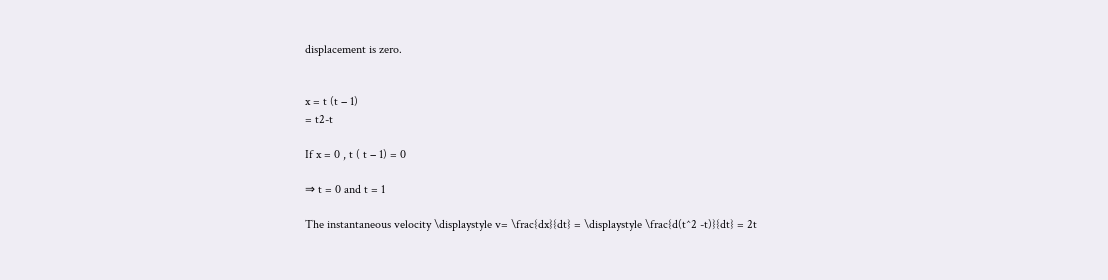displacement is zero.


x = t (t − 1)
= t2-t

If x = 0 , t ( t − 1) = 0

⇒ t = 0 and t = 1

The instantaneous velocity \displaystyle v= \frac{dx}{dt} = \displaystyle \frac{d(t^2 -t)}{dt} = 2t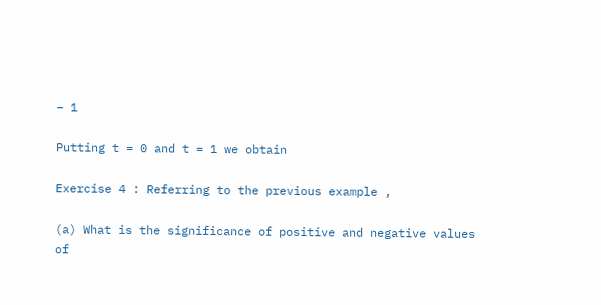– 1

Putting t = 0 and t = 1 we obtain

Exercise 4 : Referring to the previous example ,

(a) What is the significance of positive and negative values of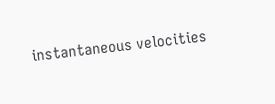instantaneous velocities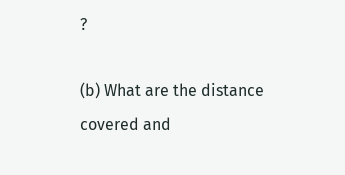?

(b) What are the distance covered and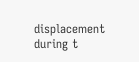displacement during t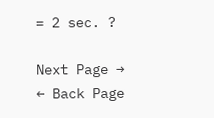= 2 sec. ?

Next Page →
← Back Page